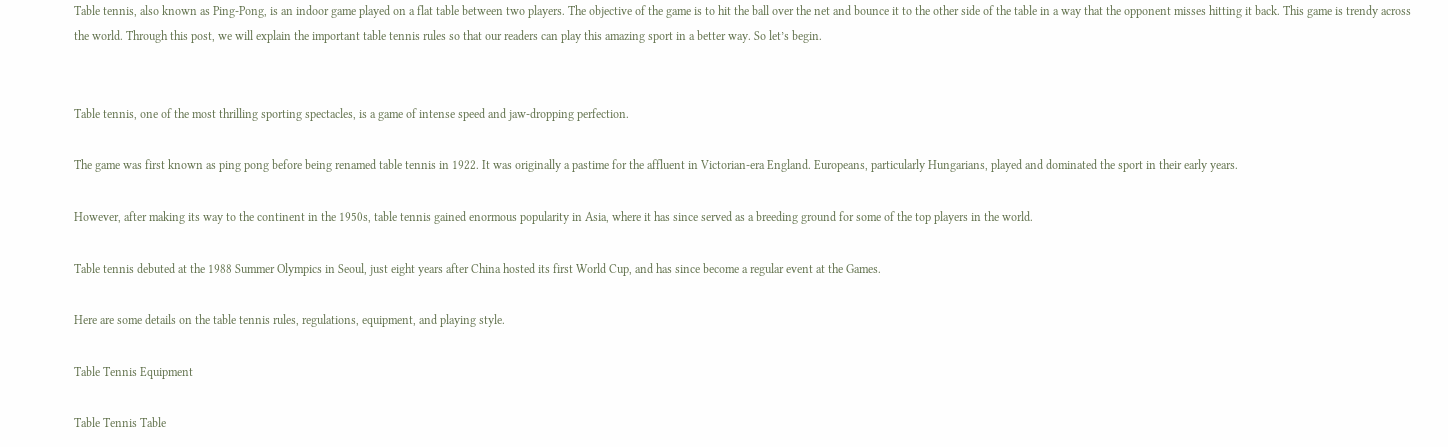Table tennis, also known as Ping-Pong, is an indoor game played on a flat table between two players. The objective of the game is to hit the ball over the net and bounce it to the other side of the table in a way that the opponent misses hitting it back. This game is trendy across the world. Through this post, we will explain the important table tennis rules so that our readers can play this amazing sport in a better way. So let’s begin.


Table tennis, one of the most thrilling sporting spectacles, is a game of intense speed and jaw-dropping perfection.

The game was first known as ping pong before being renamed table tennis in 1922. It was originally a pastime for the affluent in Victorian-era England. Europeans, particularly Hungarians, played and dominated the sport in their early years.

However, after making its way to the continent in the 1950s, table tennis gained enormous popularity in Asia, where it has since served as a breeding ground for some of the top players in the world.

Table tennis debuted at the 1988 Summer Olympics in Seoul, just eight years after China hosted its first World Cup, and has since become a regular event at the Games.

Here are some details on the table tennis rules, regulations, equipment, and playing style.

Table Tennis Equipment

Table Tennis Table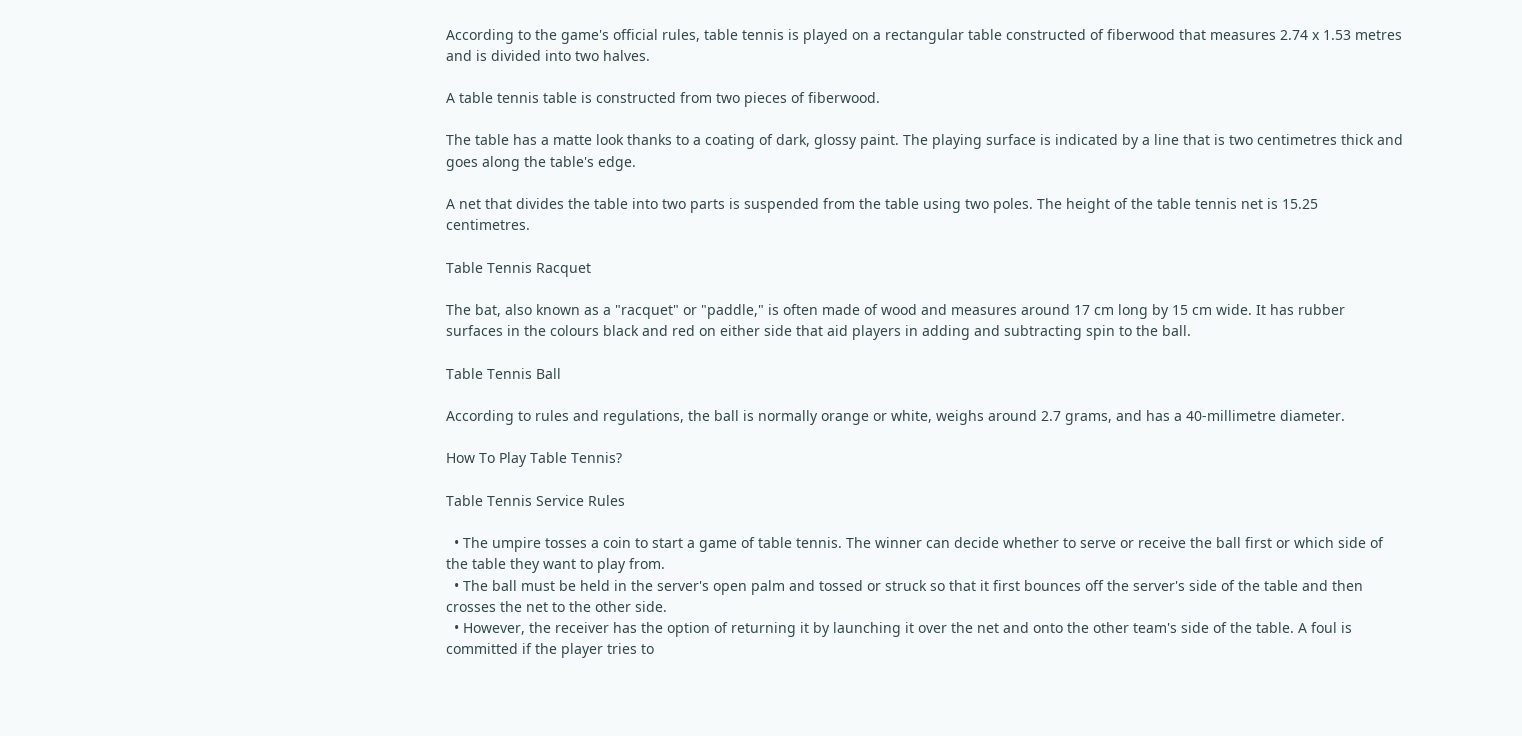According to the game's official rules, table tennis is played on a rectangular table constructed of fiberwood that measures 2.74 x 1.53 metres and is divided into two halves.

A table tennis table is constructed from two pieces of fiberwood.

The table has a matte look thanks to a coating of dark, glossy paint. The playing surface is indicated by a line that is two centimetres thick and goes along the table's edge.

A net that divides the table into two parts is suspended from the table using two poles. The height of the table tennis net is 15.25 centimetres.

Table Tennis Racquet

The bat, also known as a "racquet" or "paddle," is often made of wood and measures around 17 cm long by 15 cm wide. It has rubber surfaces in the colours black and red on either side that aid players in adding and subtracting spin to the ball.

Table Tennis Ball

According to rules and regulations, the ball is normally orange or white, weighs around 2.7 grams, and has a 40-millimetre diameter.

How To Play Table Tennis?

Table Tennis Service Rules

  • The umpire tosses a coin to start a game of table tennis. The winner can decide whether to serve or receive the ball first or which side of the table they want to play from.
  • The ball must be held in the server's open palm and tossed or struck so that it first bounces off the server's side of the table and then crosses the net to the other side.
  • However, the receiver has the option of returning it by launching it over the net and onto the other team's side of the table. A foul is committed if the player tries to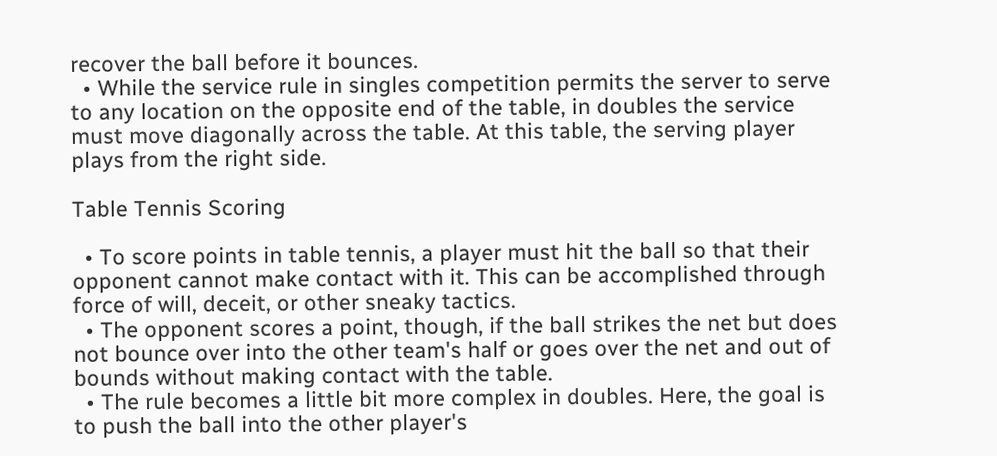recover the ball before it bounces.
  • While the service rule in singles competition permits the server to serve to any location on the opposite end of the table, in doubles the service must move diagonally across the table. At this table, the serving player plays from the right side.

Table Tennis Scoring

  • To score points in table tennis, a player must hit the ball so that their opponent cannot make contact with it. This can be accomplished through force of will, deceit, or other sneaky tactics.
  • The opponent scores a point, though, if the ball strikes the net but does not bounce over into the other team's half or goes over the net and out of bounds without making contact with the table.
  • The rule becomes a little bit more complex in doubles. Here, the goal is to push the ball into the other player's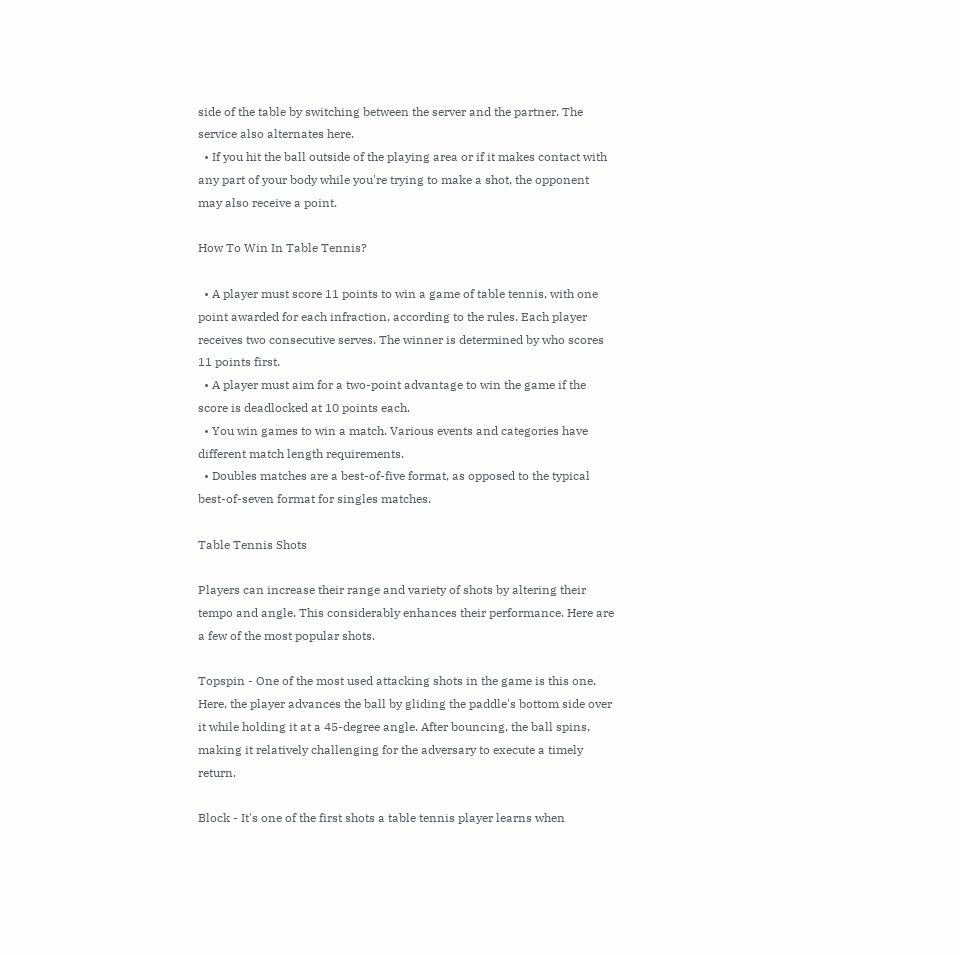side of the table by switching between the server and the partner. The service also alternates here.
  • If you hit the ball outside of the playing area or if it makes contact with any part of your body while you're trying to make a shot, the opponent may also receive a point.

How To Win In Table Tennis?

  • A player must score 11 points to win a game of table tennis, with one point awarded for each infraction, according to the rules. Each player receives two consecutive serves. The winner is determined by who scores 11 points first.
  • A player must aim for a two-point advantage to win the game if the score is deadlocked at 10 points each.
  • You win games to win a match. Various events and categories have different match length requirements.
  • Doubles matches are a best-of-five format, as opposed to the typical best-of-seven format for singles matches.

Table Tennis Shots

Players can increase their range and variety of shots by altering their tempo and angle. This considerably enhances their performance. Here are a few of the most popular shots.

Topspin - One of the most used attacking shots in the game is this one. Here, the player advances the ball by gliding the paddle's bottom side over it while holding it at a 45-degree angle. After bouncing, the ball spins, making it relatively challenging for the adversary to execute a timely return.

Block - It's one of the first shots a table tennis player learns when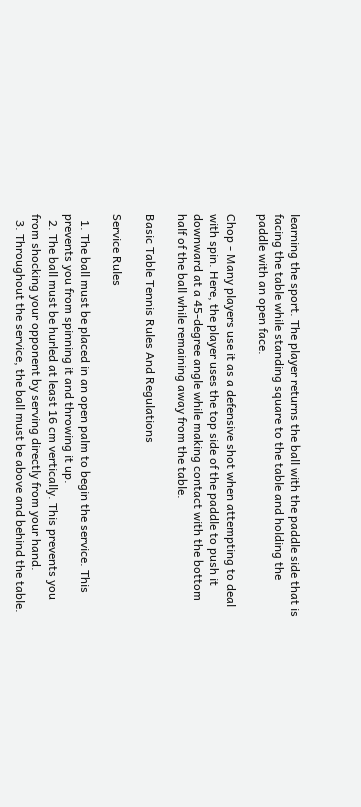learning the sport. The player returns the ball with the paddle side that is facing the table while standing square to the table and holding the paddle with an open face.

Chop - Many players use it as a defensive shot when attempting to deal with spin. Here, the player uses the top side of the paddle to push it downward at a 45-degree angle while making contact with the bottom half of the ball while remaining away from the table.

Basic Table Tennis Rules And Regulations

Service Rules

  1. The ball must be placed in an open palm to begin the service. This prevents you from spinning it and throwing it up.
  2. The ball must be hurled at least 16 cm vertically. This prevents you from shocking your opponent by serving directly from your hand.
  3. Throughout the service, the ball must be above and behind the table.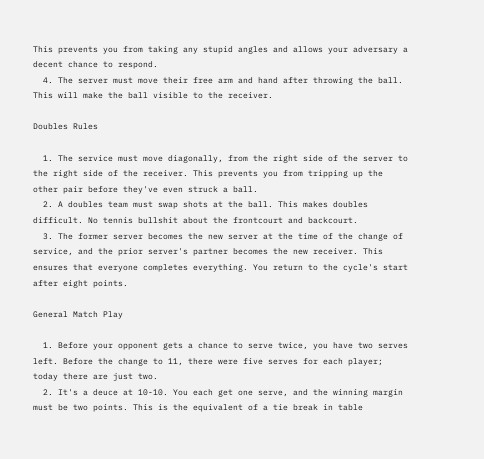This prevents you from taking any stupid angles and allows your adversary a decent chance to respond.
  4. The server must move their free arm and hand after throwing the ball. This will make the ball visible to the receiver.

Doubles Rules

  1. The service must move diagonally, from the right side of the server to the right side of the receiver. This prevents you from tripping up the other pair before they've even struck a ball.
  2. A doubles team must swap shots at the ball. This makes doubles difficult. No tennis bullshit about the frontcourt and backcourt.
  3. The former server becomes the new server at the time of the change of service, and the prior server's partner becomes the new receiver. This ensures that everyone completes everything. You return to the cycle's start after eight points.

General Match Play

  1. Before your opponent gets a chance to serve twice, you have two serves left. Before the change to 11, there were five serves for each player; today there are just two.
  2. It's a deuce at 10-10. You each get one serve, and the winning margin must be two points. This is the equivalent of a tie break in table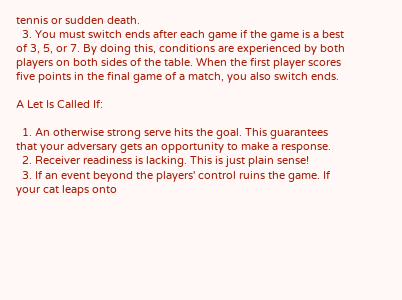tennis or sudden death.
  3. You must switch ends after each game if the game is a best of 3, 5, or 7. By doing this, conditions are experienced by both players on both sides of the table. When the first player scores five points in the final game of a match, you also switch ends.

A Let Is Called If:

  1. An otherwise strong serve hits the goal. This guarantees that your adversary gets an opportunity to make a response.
  2. Receiver readiness is lacking. This is just plain sense!
  3. If an event beyond the players' control ruins the game. If your cat leaps onto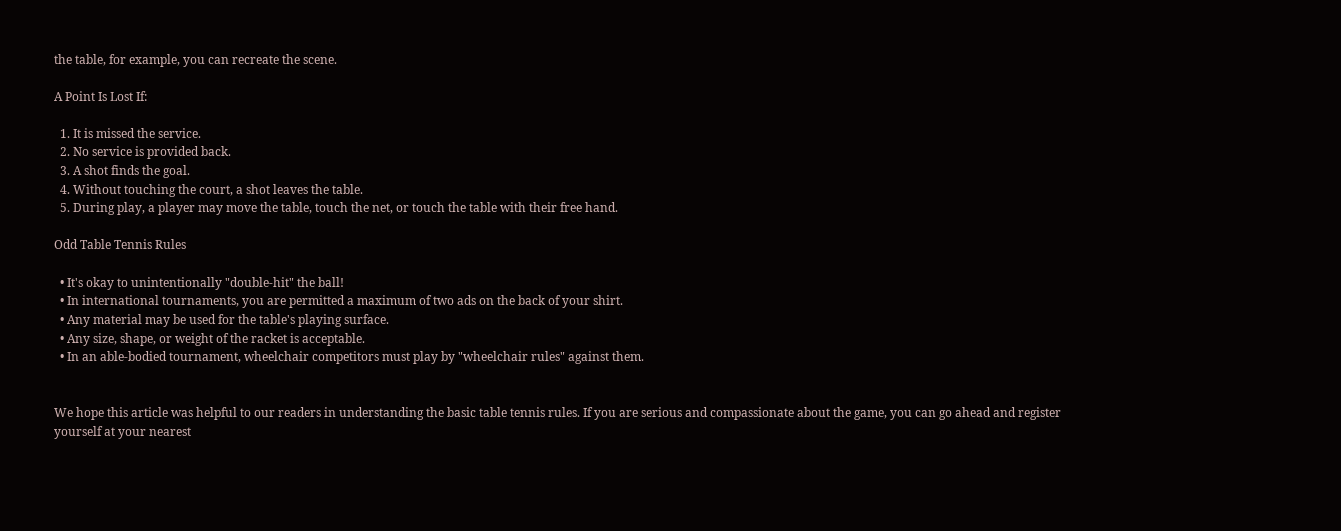the table, for example, you can recreate the scene.

A Point Is Lost If:

  1. It is missed the service.
  2. No service is provided back.
  3. A shot finds the goal.
  4. Without touching the court, a shot leaves the table.
  5. During play, a player may move the table, touch the net, or touch the table with their free hand.

Odd Table Tennis Rules

  • It's okay to unintentionally "double-hit" the ball!
  • In international tournaments, you are permitted a maximum of two ads on the back of your shirt.
  • Any material may be used for the table's playing surface.
  • Any size, shape, or weight of the racket is acceptable.
  • In an able-bodied tournament, wheelchair competitors must play by "wheelchair rules" against them.


We hope this article was helpful to our readers in understanding the basic table tennis rules. If you are serious and compassionate about the game, you can go ahead and register yourself at your nearest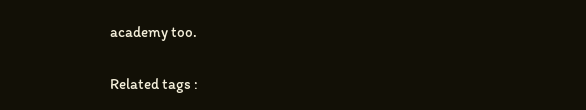academy too.

Related tags :